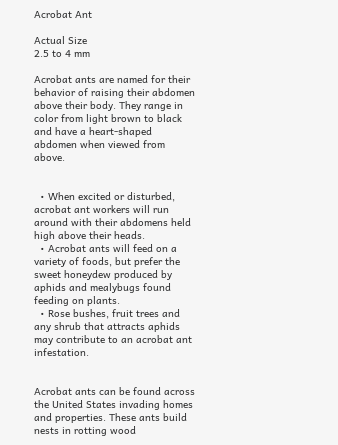Acrobat Ant

Actual Size
2.5 to 4 mm

Acrobat ants are named for their behavior of raising their abdomen above their body. They range in color from light brown to black and have a heart-shaped abdomen when viewed from above.


  • When excited or disturbed, acrobat ant workers will run around with their abdomens held high above their heads.
  • Acrobat ants will feed on a variety of foods, but prefer the sweet honeydew produced by aphids and mealybugs found feeding on plants.
  • Rose bushes, fruit trees and any shrub that attracts aphids may contribute to an acrobat ant infestation.


Acrobat ants can be found across the United States invading homes and properties. These ants build nests in rotting wood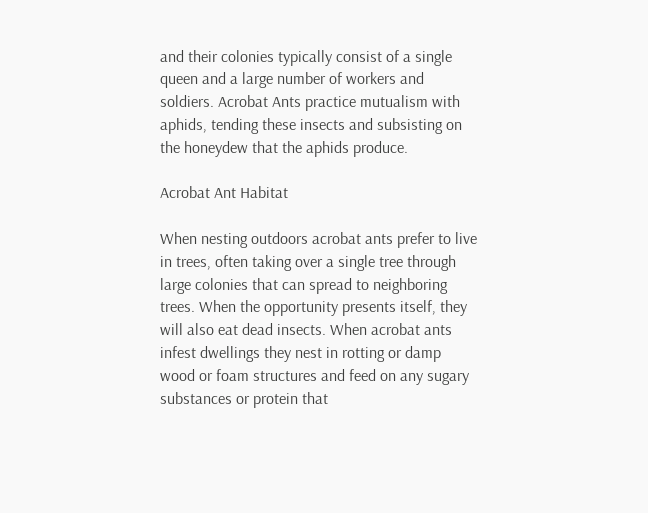and their colonies typically consist of a single queen and a large number of workers and soldiers. Acrobat Ants practice mutualism with aphids, tending these insects and subsisting on the honeydew that the aphids produce.

Acrobat Ant Habitat

When nesting outdoors acrobat ants prefer to live in trees, often taking over a single tree through large colonies that can spread to neighboring trees. When the opportunity presents itself, they will also eat dead insects. When acrobat ants infest dwellings they nest in rotting or damp wood or foam structures and feed on any sugary substances or protein that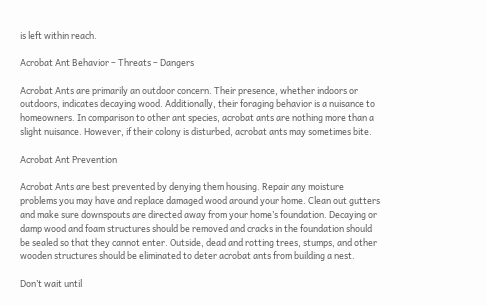is left within reach.

Acrobat Ant Behavior – Threats – Dangers

Acrobat Ants are primarily an outdoor concern. Their presence, whether indoors or outdoors, indicates decaying wood. Additionally, their foraging behavior is a nuisance to homeowners. In comparison to other ant species, acrobat ants are nothing more than a slight nuisance. However, if their colony is disturbed, acrobat ants may sometimes bite.

Acrobat Ant Prevention

Acrobat Ants are best prevented by denying them housing. Repair any moisture problems you may have and replace damaged wood around your home. Clean out gutters and make sure downspouts are directed away from your home’s foundation. Decaying or damp wood and foam structures should be removed and cracks in the foundation should be sealed so that they cannot enter. Outside, dead and rotting trees, stumps, and other wooden structures should be eliminated to deter acrobat ants from building a nest.

Don’t wait until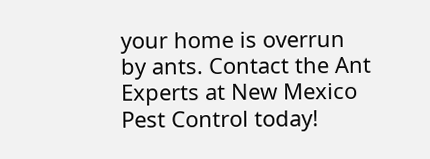your home is overrun by ants. Contact the Ant Experts at New Mexico Pest Control today!